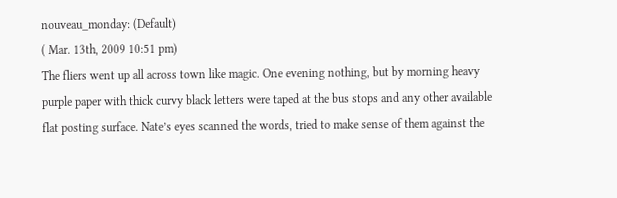nouveau_monday: (Default)
( Mar. 13th, 2009 10:51 pm)
The fliers went up all across town like magic. One evening nothing, but by morning heavy purple paper with thick curvy black letters were taped at the bus stops and any other available flat posting surface. Nate’s eyes scanned the words, tried to make sense of them against the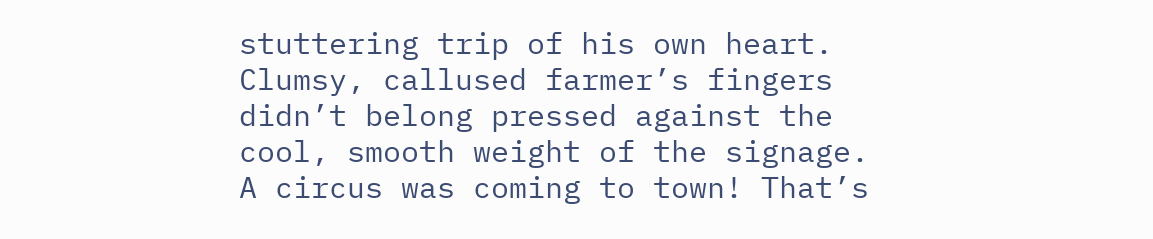stuttering trip of his own heart. Clumsy, callused farmer’s fingers didn’t belong pressed against the cool, smooth weight of the signage. A circus was coming to town! That’s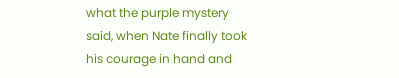what the purple mystery said, when Nate finally took his courage in hand and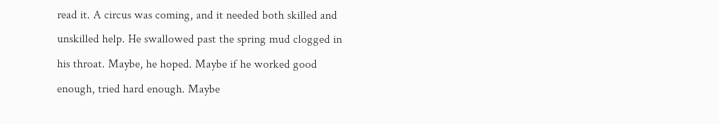read it. A circus was coming, and it needed both skilled and unskilled help. He swallowed past the spring mud clogged in his throat. Maybe, he hoped. Maybe if he worked good enough, tried hard enough. Maybe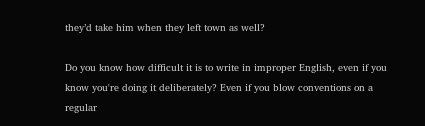they’d take him when they left town as well?

Do you know how difficult it is to write in improper English, even if you know you're doing it deliberately? Even if you blow conventions on a regular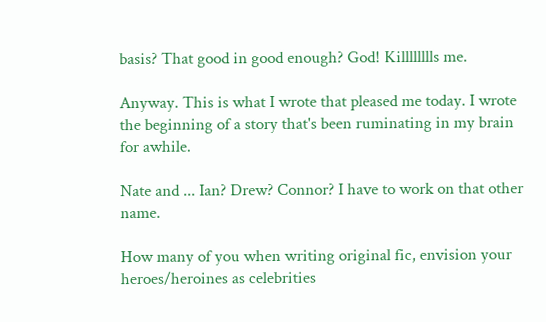basis? That good in good enough? God! Killlllllls me.

Anyway. This is what I wrote that pleased me today. I wrote the beginning of a story that's been ruminating in my brain for awhile.

Nate and ... Ian? Drew? Connor? I have to work on that other name.

How many of you when writing original fic, envision your heroes/heroines as celebrities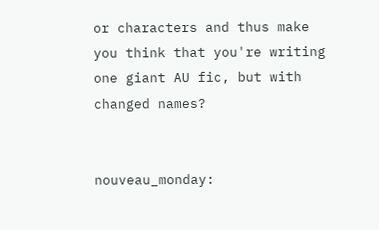or characters and thus make you think that you're writing one giant AU fic, but with changed names?


nouveau_monday: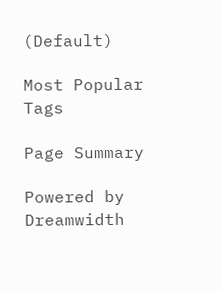(Default)

Most Popular Tags

Page Summary

Powered by Dreamwidth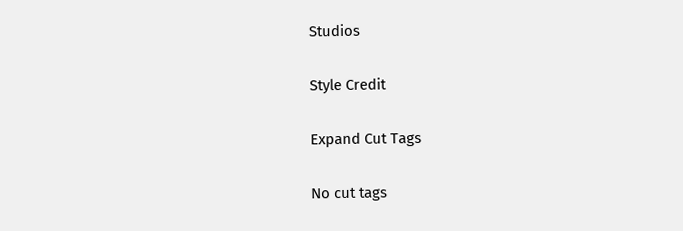Studios

Style Credit

Expand Cut Tags

No cut tags